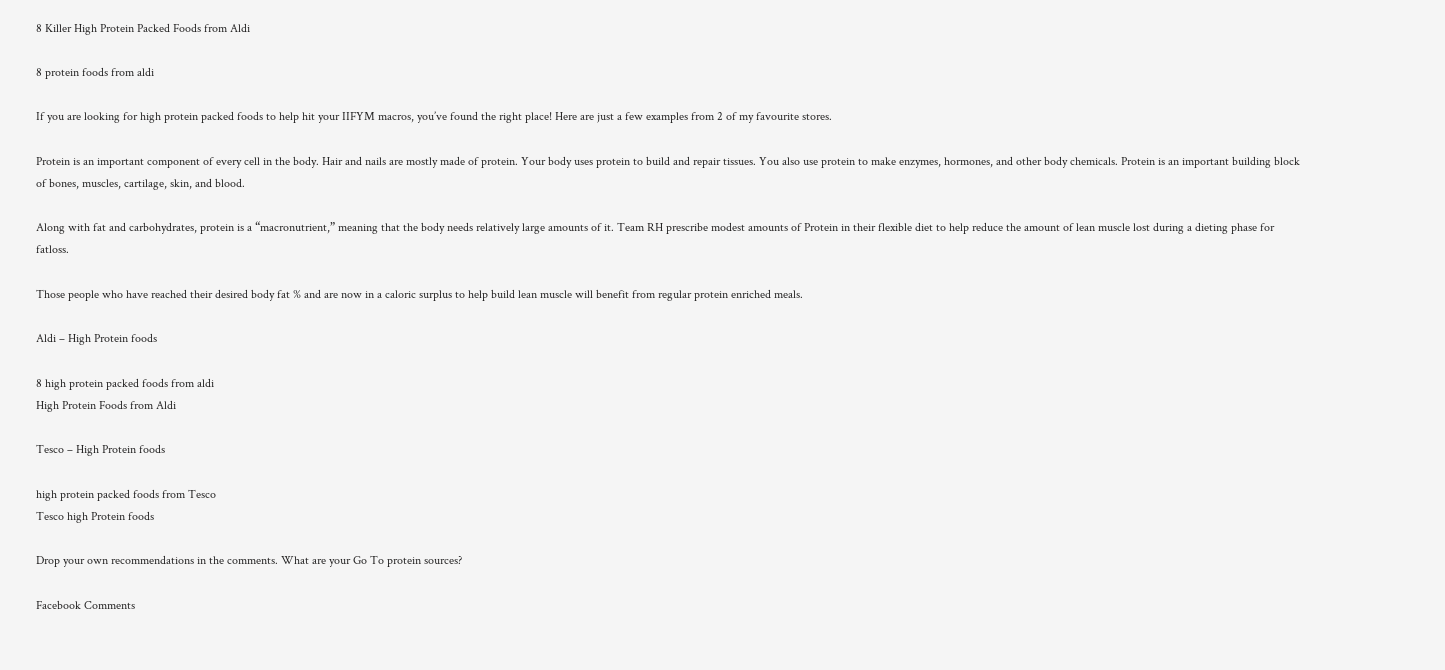8 Killer High Protein Packed Foods from Aldi

8 protein foods from aldi

If you are looking for high protein packed foods to help hit your IIFYM macros, you’ve found the right place! Here are just a few examples from 2 of my favourite stores.

Protein is an important component of every cell in the body. Hair and nails are mostly made of protein. Your body uses protein to build and repair tissues. You also use protein to make enzymes, hormones, and other body chemicals. Protein is an important building block of bones, muscles, cartilage, skin, and blood.

Along with fat and carbohydrates, protein is a “macronutrient,” meaning that the body needs relatively large amounts of it. Team RH prescribe modest amounts of Protein in their flexible diet to help reduce the amount of lean muscle lost during a dieting phase for fatloss.

Those people who have reached their desired body fat % and are now in a caloric surplus to help build lean muscle will benefit from regular protein enriched meals.

Aldi – High Protein foods

8 high protein packed foods from aldi
High Protein Foods from Aldi

Tesco – High Protein foods

high protein packed foods from Tesco
Tesco high Protein foods

Drop your own recommendations in the comments. What are your Go To protein sources?

Facebook Comments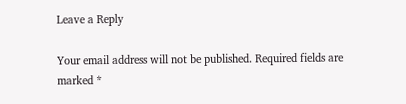Leave a Reply

Your email address will not be published. Required fields are marked *